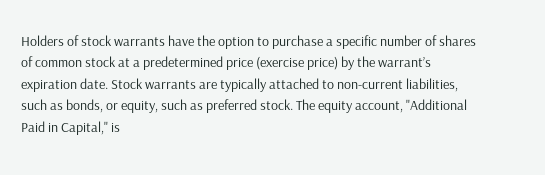Holders of stock warrants have the option to purchase a specific number of shares of common stock at a predetermined price (exercise price) by the warrant’s expiration date. Stock warrants are typically attached to non-current liabilities, such as bonds, or equity, such as preferred stock. The equity account, "Additional Paid in Capital," is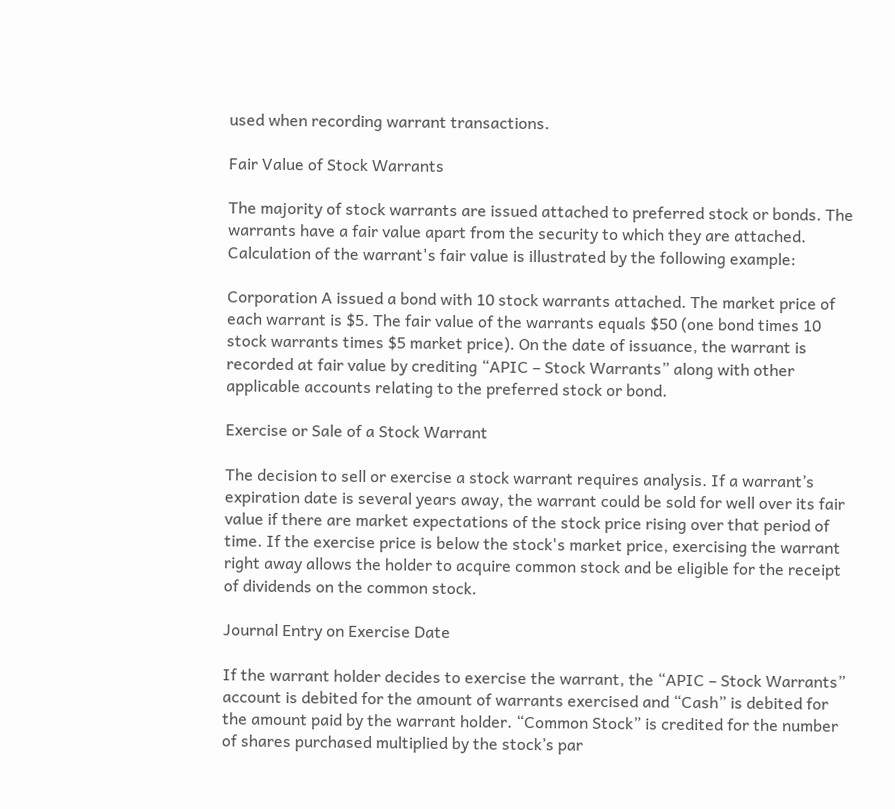used when recording warrant transactions.

Fair Value of Stock Warrants

The majority of stock warrants are issued attached to preferred stock or bonds. The warrants have a fair value apart from the security to which they are attached. Calculation of the warrant's fair value is illustrated by the following example:

Corporation A issued a bond with 10 stock warrants attached. The market price of each warrant is $5. The fair value of the warrants equals $50 (one bond times 10 stock warrants times $5 market price). On the date of issuance, the warrant is recorded at fair value by crediting “APIC – Stock Warrants” along with other applicable accounts relating to the preferred stock or bond.

Exercise or Sale of a Stock Warrant

The decision to sell or exercise a stock warrant requires analysis. If a warrant’s expiration date is several years away, the warrant could be sold for well over its fair value if there are market expectations of the stock price rising over that period of time. If the exercise price is below the stock's market price, exercising the warrant right away allows the holder to acquire common stock and be eligible for the receipt of dividends on the common stock.

Journal Entry on Exercise Date

If the warrant holder decides to exercise the warrant, the “APIC – Stock Warrants” account is debited for the amount of warrants exercised and “Cash” is debited for the amount paid by the warrant holder. “Common Stock” is credited for the number of shares purchased multiplied by the stock’s par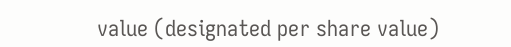value (designated per share value)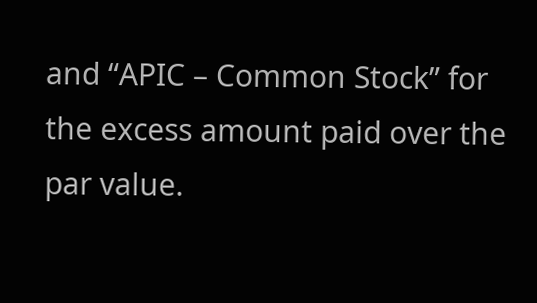and “APIC – Common Stock” for the excess amount paid over the par value.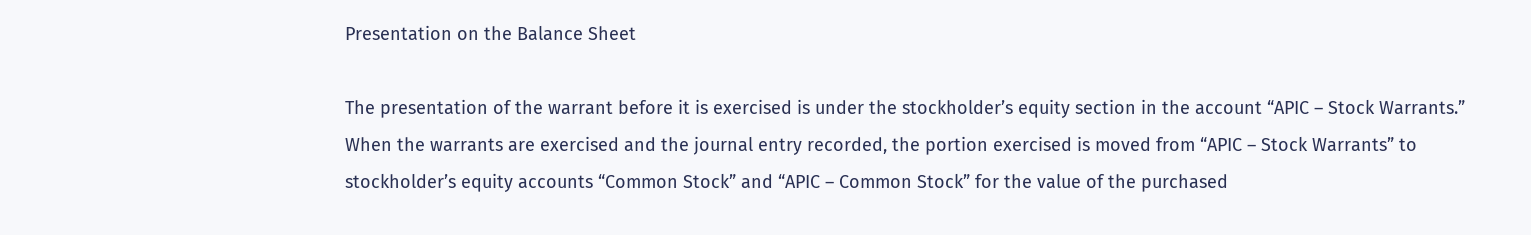Presentation on the Balance Sheet

The presentation of the warrant before it is exercised is under the stockholder’s equity section in the account “APIC – Stock Warrants.” When the warrants are exercised and the journal entry recorded, the portion exercised is moved from “APIC – Stock Warrants” to stockholder’s equity accounts “Common Stock” and “APIC – Common Stock” for the value of the purchased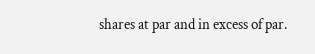shares at par and in excess of par.